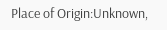Place of Origin:Unknown,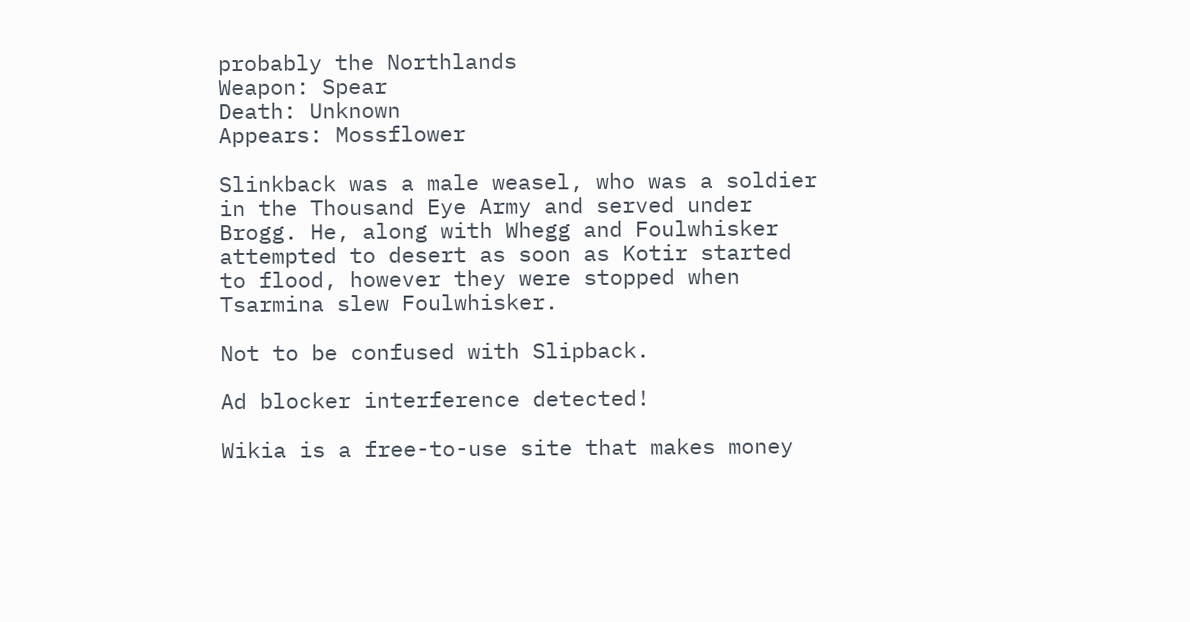probably the Northlands
Weapon: Spear
Death: Unknown
Appears: Mossflower

Slinkback was a male weasel, who was a soldier in the Thousand Eye Army and served under Brogg. He, along with Whegg and Foulwhisker attempted to desert as soon as Kotir started to flood, however they were stopped when Tsarmina slew Foulwhisker.

Not to be confused with Slipback.

Ad blocker interference detected!

Wikia is a free-to-use site that makes money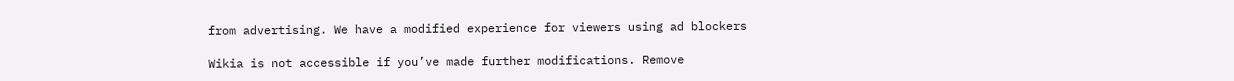from advertising. We have a modified experience for viewers using ad blockers

Wikia is not accessible if you’ve made further modifications. Remove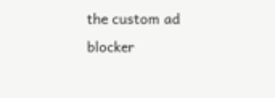the custom ad blocker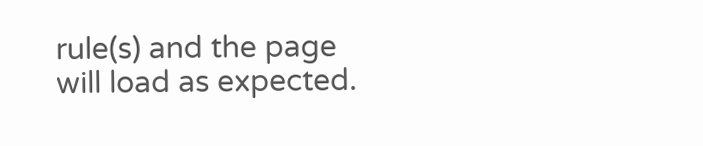rule(s) and the page will load as expected.